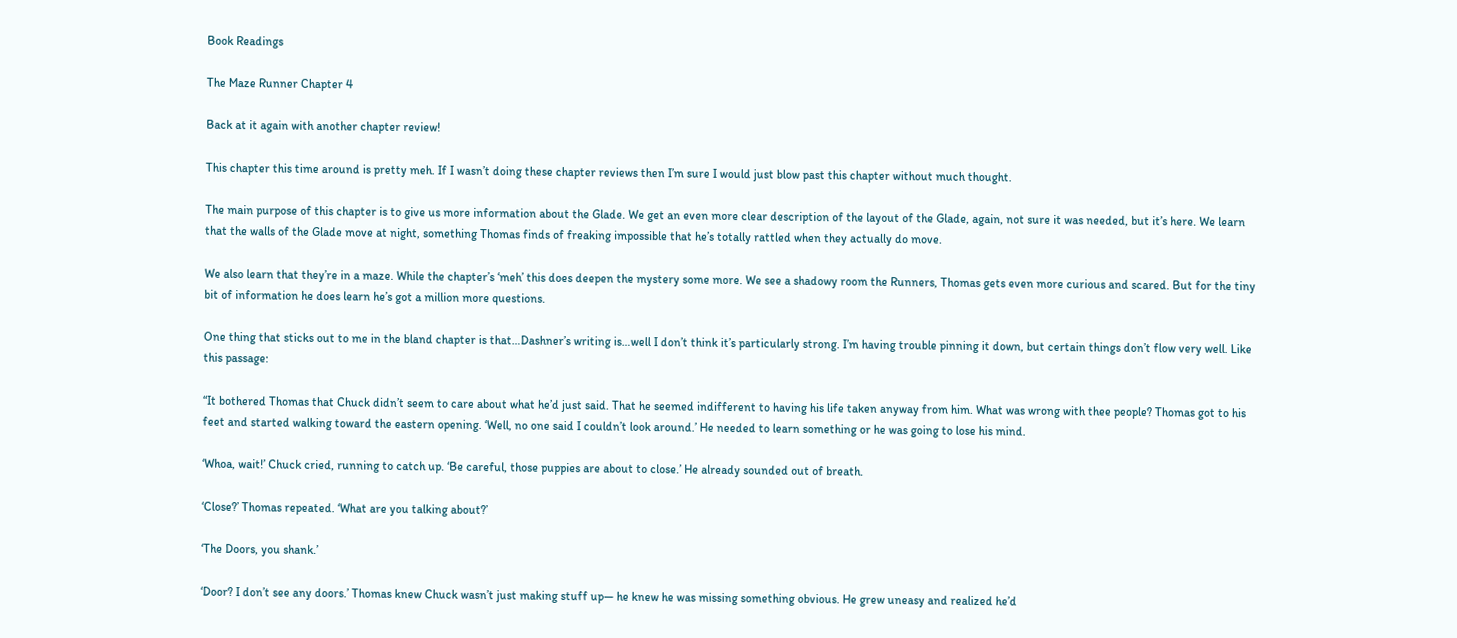Book Readings

The Maze Runner Chapter 4

Back at it again with another chapter review!

This chapter this time around is pretty meh. If I wasn’t doing these chapter reviews then I’m sure I would just blow past this chapter without much thought.

The main purpose of this chapter is to give us more information about the Glade. We get an even more clear description of the layout of the Glade, again, not sure it was needed, but it’s here. We learn that the walls of the Glade move at night, something Thomas finds of freaking impossible that he’s totally rattled when they actually do move.

We also learn that they’re in a maze. While the chapter’s ‘meh’ this does deepen the mystery some more. We see a shadowy room the Runners, Thomas gets even more curious and scared. But for the tiny bit of information he does learn he’s got a million more questions.

One thing that sticks out to me in the bland chapter is that…Dashner’s writing is…well I don’t think it’s particularly strong. I’m having trouble pinning it down, but certain things don’t flow very well. Like this passage:

“It bothered Thomas that Chuck didn’t seem to care about what he’d just said. That he seemed indifferent to having his life taken anyway from him. What was wrong with thee people? Thomas got to his feet and started walking toward the eastern opening. ‘Well, no one said I couldn’t look around.’ He needed to learn something or he was going to lose his mind.

‘Whoa, wait!’ Chuck cried, running to catch up. ‘Be careful, those puppies are about to close.’ He already sounded out of breath.

‘Close?’ Thomas repeated. ‘What are you talking about?’

‘The Doors, you shank.’

‘Door? I don’t see any doors.’ Thomas knew Chuck wasn’t just making stuff up— he knew he was missing something obvious. He grew uneasy and realized he’d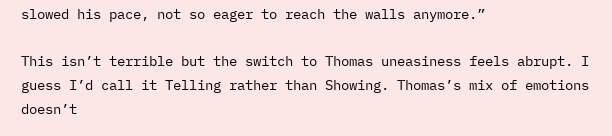slowed his pace, not so eager to reach the walls anymore.”

This isn’t terrible but the switch to Thomas uneasiness feels abrupt. I guess I’d call it Telling rather than Showing. Thomas’s mix of emotions doesn’t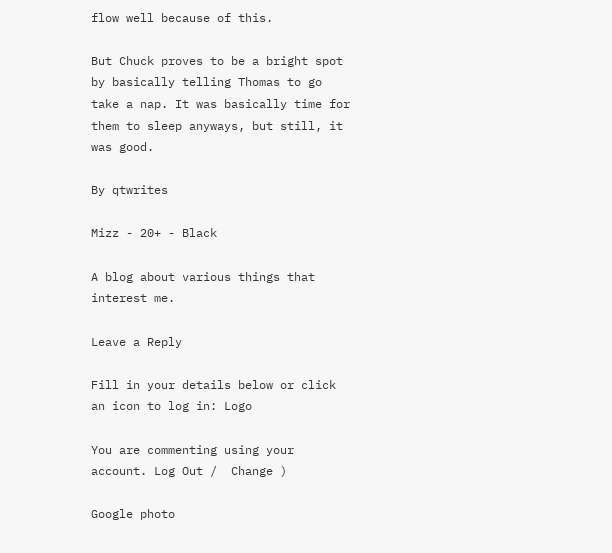flow well because of this.

But Chuck proves to be a bright spot by basically telling Thomas to go take a nap. It was basically time for them to sleep anyways, but still, it was good.

By qtwrites

Mizz - 20+ - Black

A blog about various things that interest me.

Leave a Reply

Fill in your details below or click an icon to log in: Logo

You are commenting using your account. Log Out /  Change )

Google photo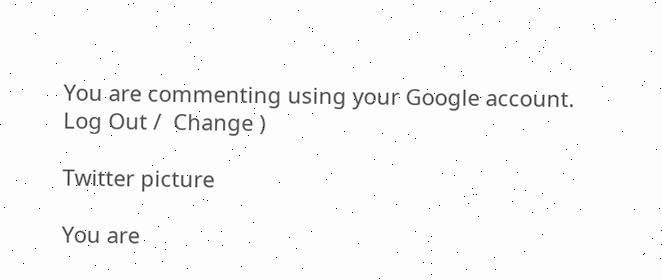You are commenting using your Google account. Log Out /  Change )

Twitter picture

You are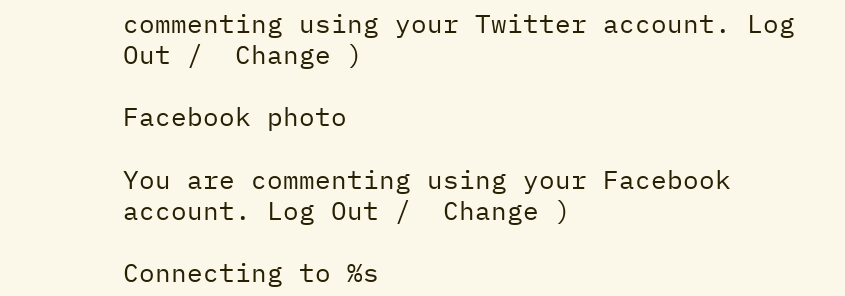commenting using your Twitter account. Log Out /  Change )

Facebook photo

You are commenting using your Facebook account. Log Out /  Change )

Connecting to %s